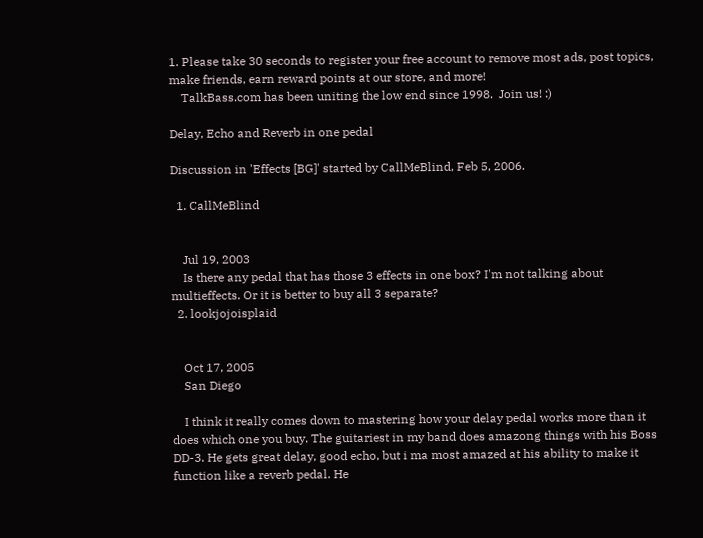1. Please take 30 seconds to register your free account to remove most ads, post topics, make friends, earn reward points at our store, and more!
    TalkBass.com has been uniting the low end since 1998.  Join us! :)

Delay, Echo and Reverb in one pedal

Discussion in 'Effects [BG]' started by CallMeBlind, Feb 5, 2006.

  1. CallMeBlind


    Jul 19, 2003
    Is there any pedal that has those 3 effects in one box? I'm not talking about multieffects. Or it is better to buy all 3 separate?
  2. lookjojoisplaid


    Oct 17, 2005
    San Diego

    I think it really comes down to mastering how your delay pedal works more than it does which one you buy. The guitariest in my band does amazong things with his Boss DD-3. He gets great delay, good echo, but i ma most amazed at his ability to make it function like a reverb pedal. He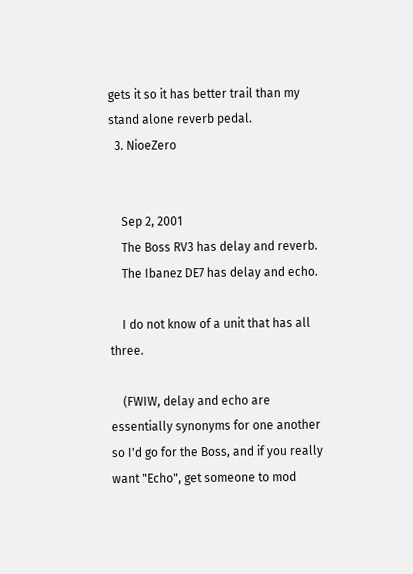gets it so it has better trail than my stand alone reverb pedal.
  3. NioeZero


    Sep 2, 2001
    The Boss RV3 has delay and reverb.
    The Ibanez DE7 has delay and echo.

    I do not know of a unit that has all three.

    (FWIW, delay and echo are essentially synonyms for one another so I'd go for the Boss, and if you really want "Echo", get someone to mod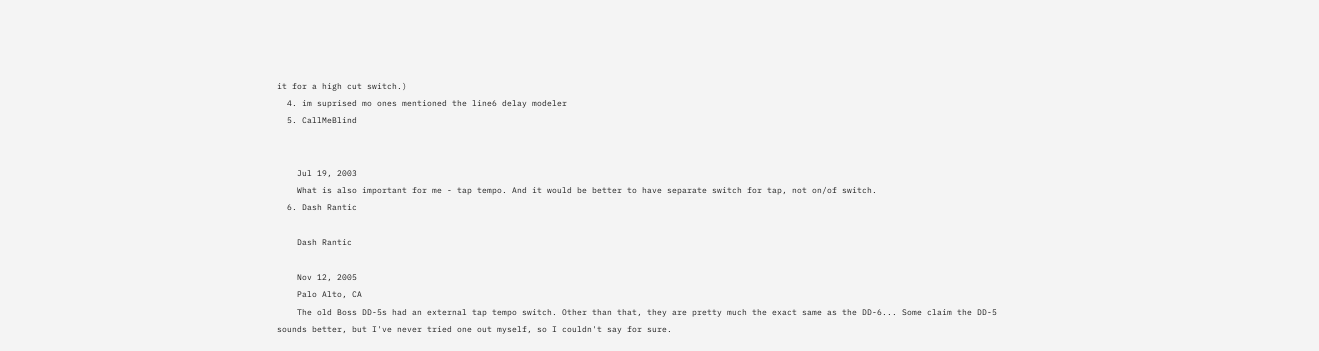it for a high cut switch.)
  4. im suprised mo ones mentioned the line6 delay modeler
  5. CallMeBlind


    Jul 19, 2003
    What is also important for me - tap tempo. And it would be better to have separate switch for tap, not on/of switch.
  6. Dash Rantic

    Dash Rantic

    Nov 12, 2005
    Palo Alto, CA
    The old Boss DD-5s had an external tap tempo switch. Other than that, they are pretty much the exact same as the DD-6... Some claim the DD-5 sounds better, but I've never tried one out myself, so I couldn't say for sure.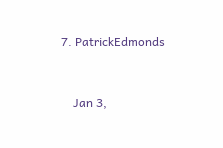7. PatrickEdmonds


    Jan 3,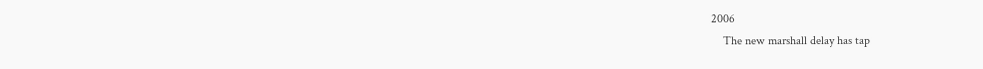2006
    The new marshall delay has tap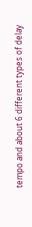tempo and about 6 different types of delay